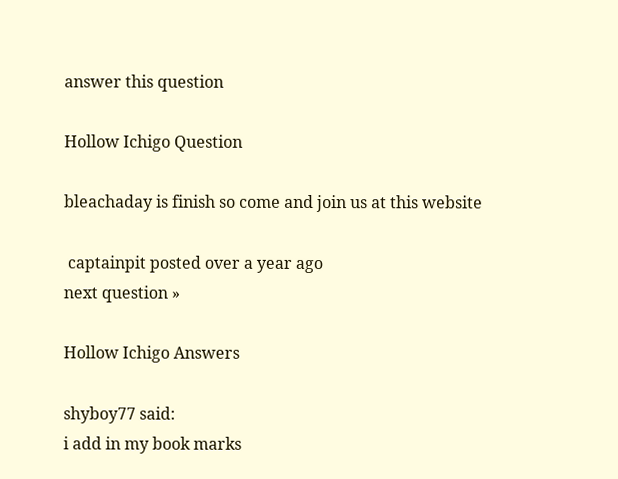answer this question

Hollow Ichigo Question

bleachaday is finish so come and join us at this website

 captainpit posted over a year ago
next question »

Hollow Ichigo Answers

shyboy77 said:
i add in my book marks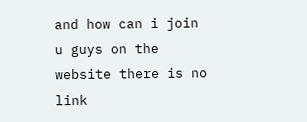and how can i join u guys on the website there is no link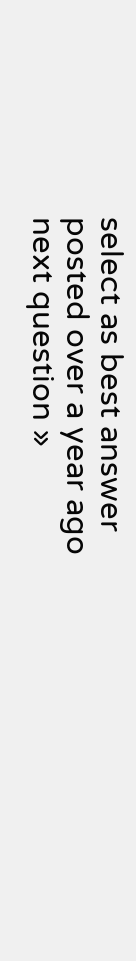select as best answer
posted over a year ago
next question »